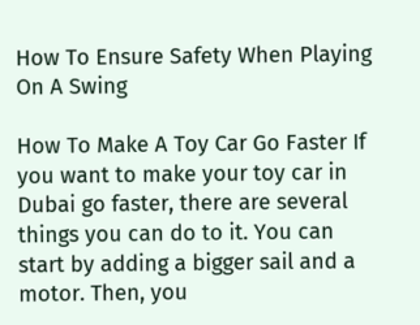How To Ensure Safety When Playing On A Swing

How To Make A Toy Car Go Faster If you want to make your toy car in Dubai go faster, there are several things you can do to it. You can start by adding a bigger sail and a motor. Then, you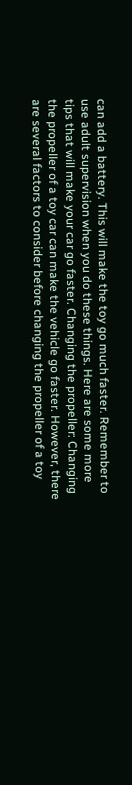can add a battery. This will make the toy go much faster. Remember to use adult supervision when you do these things. Here are some more tips that will make your car go faster. Changing the propeller: Changing the propeller of a toy car can make the vehicle go faster. However, there are several factors to consider before changing the propeller of a toy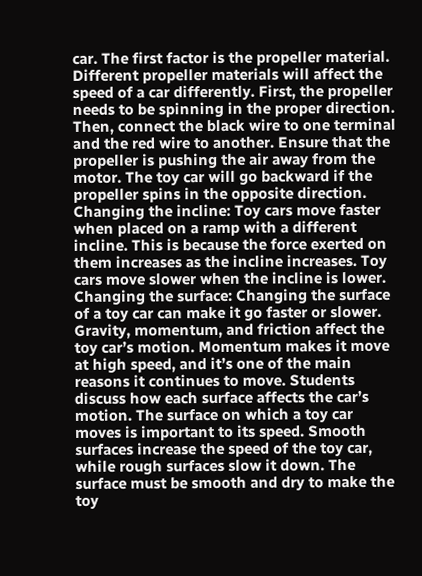car. The first factor is the propeller material. Different propeller materials will affect the speed of a car differently. First, the propeller needs to be spinning in the proper direction. Then, connect the black wire to one terminal and the red wire to another. Ensure that the propeller is pushing the air away from the motor. The toy car will go backward if the propeller spins in the opposite direction. Changing the incline: Toy cars move faster when placed on a ramp with a different incline. This is because the force exerted on them increases as the incline increases. Toy cars move slower when the incline is lower. Changing the surface: Changing the surface of a toy car can make it go faster or slower. Gravity, momentum, and friction affect the toy car’s motion. Momentum makes it move at high speed, and it’s one of the main reasons it continues to move. Students discuss how each surface affects the car’s motion. The surface on which a toy car moves is important to its speed. Smooth surfaces increase the speed of the toy car, while rough surfaces slow it down. The surface must be smooth and dry to make the toy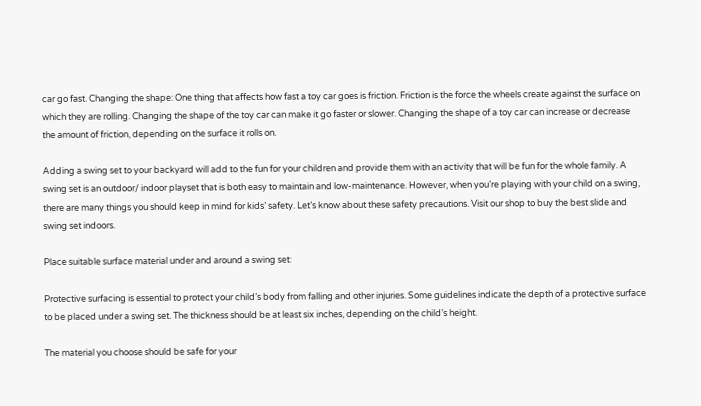car go fast. Changing the shape: One thing that affects how fast a toy car goes is friction. Friction is the force the wheels create against the surface on which they are rolling. Changing the shape of the toy car can make it go faster or slower. Changing the shape of a toy car can increase or decrease the amount of friction, depending on the surface it rolls on.

Adding a swing set to your backyard will add to the fun for your children and provide them with an activity that will be fun for the whole family. A swing set is an outdoor/ indoor playset that is both easy to maintain and low-maintenance. However, when you’re playing with your child on a swing, there are many things you should keep in mind for kids’ safety. Let’s know about these safety precautions. Visit our shop to buy the best slide and swing set indoors.

Place suitable surface material under and around a swing set:

Protective surfacing is essential to protect your child’s body from falling and other injuries. Some guidelines indicate the depth of a protective surface to be placed under a swing set. The thickness should be at least six inches, depending on the child’s height.

The material you choose should be safe for your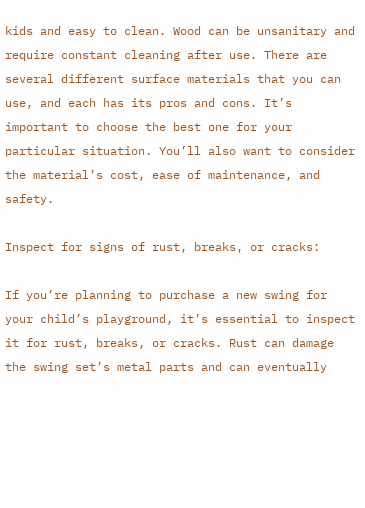kids and easy to clean. Wood can be unsanitary and require constant cleaning after use. There are several different surface materials that you can use, and each has its pros and cons. It’s important to choose the best one for your particular situation. You’ll also want to consider the material’s cost, ease of maintenance, and safety.

Inspect for signs of rust, breaks, or cracks:

If you’re planning to purchase a new swing for your child’s playground, it’s essential to inspect it for rust, breaks, or cracks. Rust can damage the swing set’s metal parts and can eventually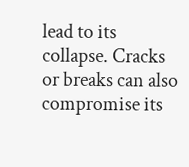lead to its collapse. Cracks or breaks can also compromise its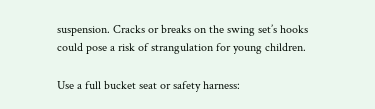suspension. Cracks or breaks on the swing set’s hooks could pose a risk of strangulation for young children.

Use a full bucket seat or safety harness: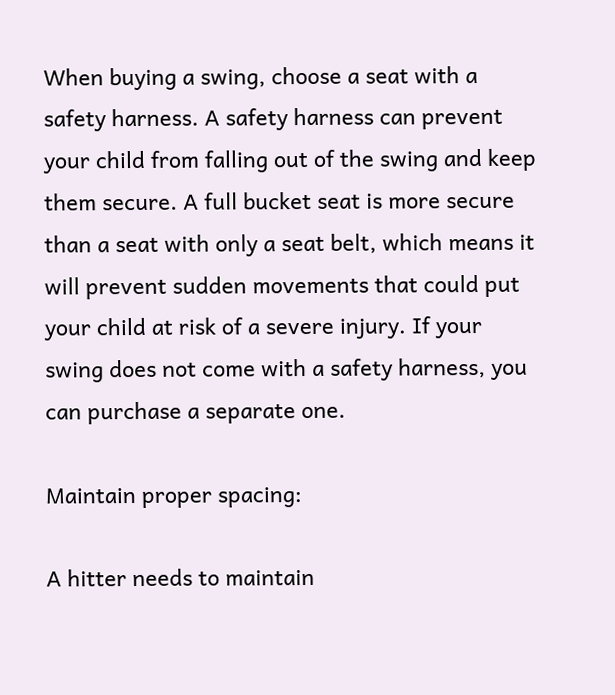When buying a swing, choose a seat with a safety harness. A safety harness can prevent your child from falling out of the swing and keep them secure. A full bucket seat is more secure than a seat with only a seat belt, which means it will prevent sudden movements that could put your child at risk of a severe injury. If your swing does not come with a safety harness, you can purchase a separate one.

Maintain proper spacing:

A hitter needs to maintain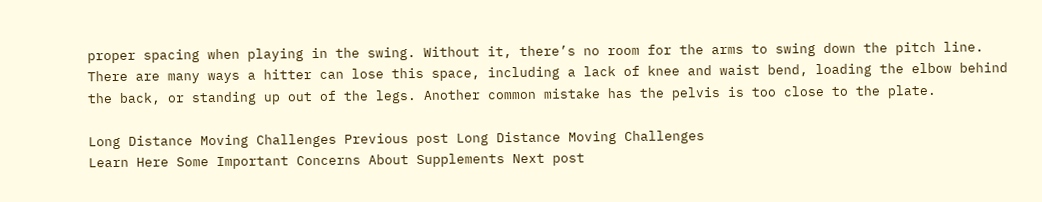proper spacing when playing in the swing. Without it, there’s no room for the arms to swing down the pitch line. There are many ways a hitter can lose this space, including a lack of knee and waist bend, loading the elbow behind the back, or standing up out of the legs. Another common mistake has the pelvis is too close to the plate.

Long Distance Moving Challenges Previous post Long Distance Moving Challenges
Learn Here Some Important Concerns About Supplements Next post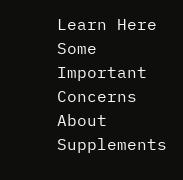Learn Here Some Important Concerns About Supplements